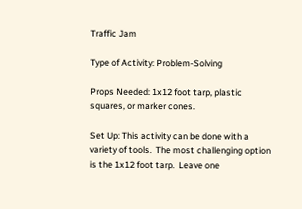Traffic Jam

Type of Activity: Problem-Solving

Props Needed: 1x12 foot tarp, plastic squares, or marker cones.

Set Up: This activity can be done with a variety of tools.  The most challenging option is the 1x12 foot tarp.  Leave one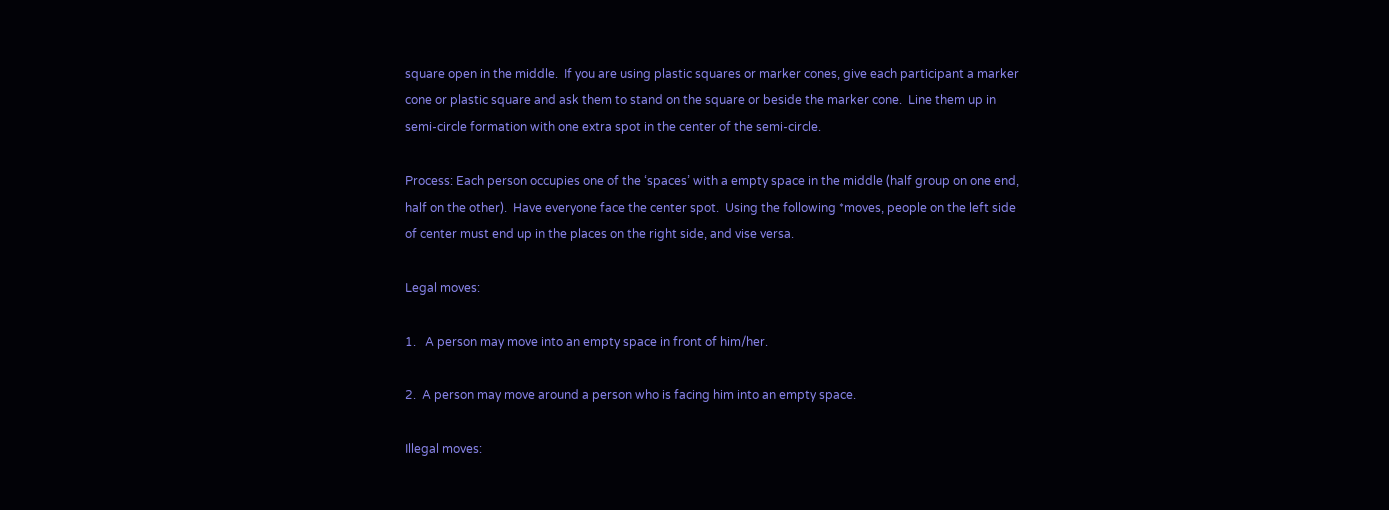square open in the middle.  If you are using plastic squares or marker cones, give each participant a marker cone or plastic square and ask them to stand on the square or beside the marker cone.  Line them up in semi-circle formation with one extra spot in the center of the semi-circle.

Process: Each person occupies one of the ‘spaces’ with a empty space in the middle (half group on one end, half on the other).  Have everyone face the center spot.  Using the following *moves, people on the left side of center must end up in the places on the right side, and vise versa.

Legal moves:

1.   A person may move into an empty space in front of him/her.

2.  A person may move around a person who is facing him into an empty space.

Illegal moves: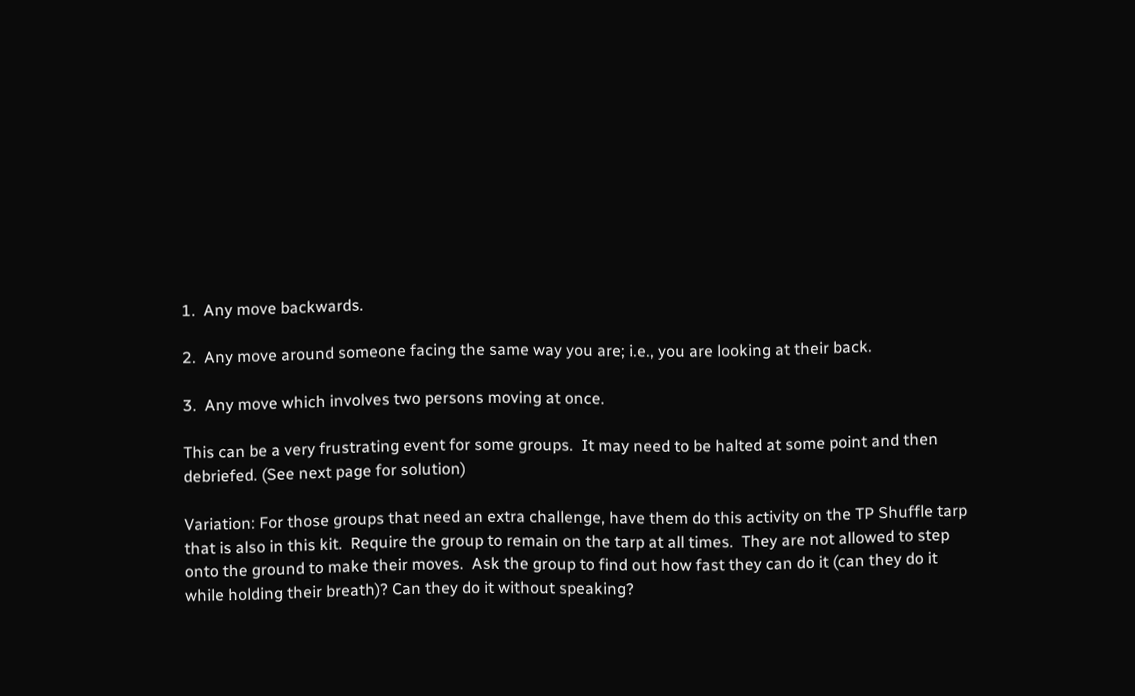1.  Any move backwards.

2.  Any move around someone facing the same way you are; i.e., you are looking at their back.

3.  Any move which involves two persons moving at once.

This can be a very frustrating event for some groups.  It may need to be halted at some point and then debriefed. (See next page for solution)

Variation: For those groups that need an extra challenge, have them do this activity on the TP Shuffle tarp that is also in this kit.  Require the group to remain on the tarp at all times.  They are not allowed to step onto the ground to make their moves.  Ask the group to find out how fast they can do it (can they do it while holding their breath)? Can they do it without speaking?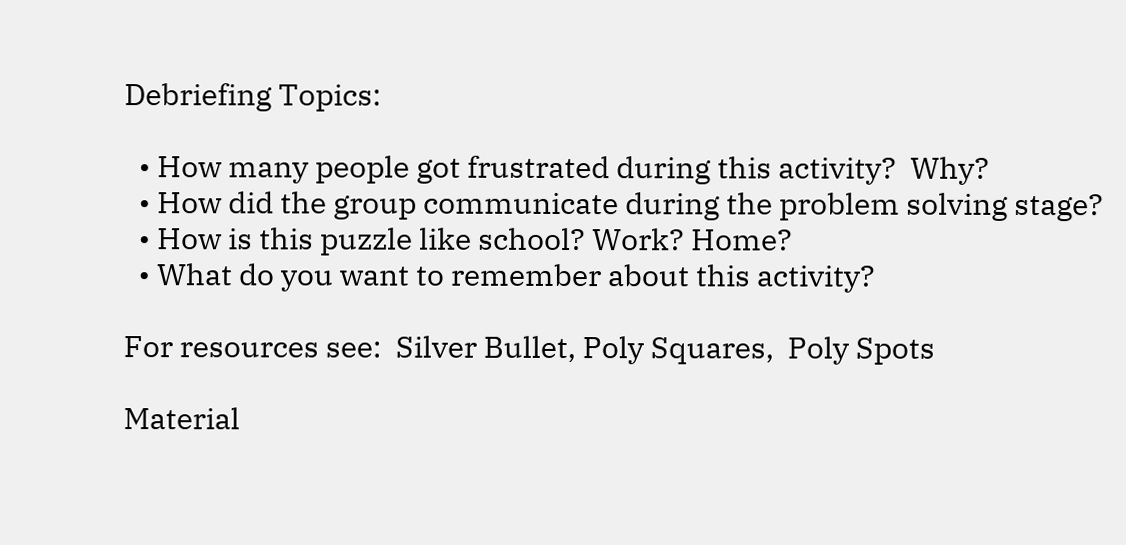Debriefing Topics:

  • How many people got frustrated during this activity?  Why?
  • How did the group communicate during the problem solving stage?
  • How is this puzzle like school? Work? Home?
  • What do you want to remember about this activity?

For resources see:  Silver Bullet, Poly Squares,  Poly Spots

Material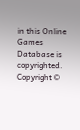in this Online Games Database is copyrighted.  Copyright ©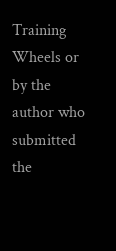Training Wheels or by the author who submitted the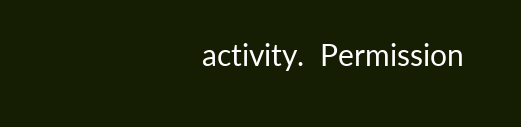activity.  Permission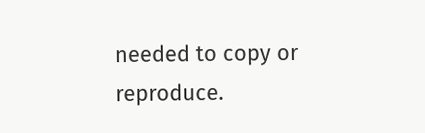needed to copy or reproduce.